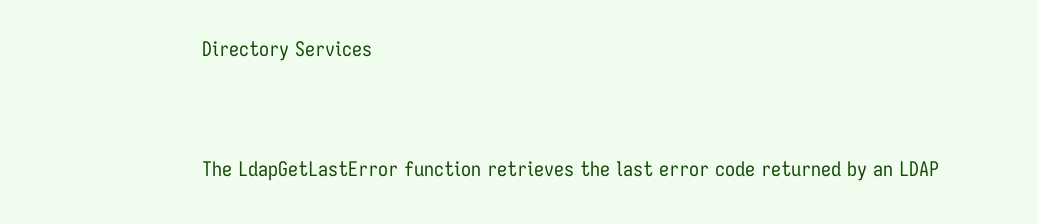Directory Services


The LdapGetLastError function retrieves the last error code returned by an LDAP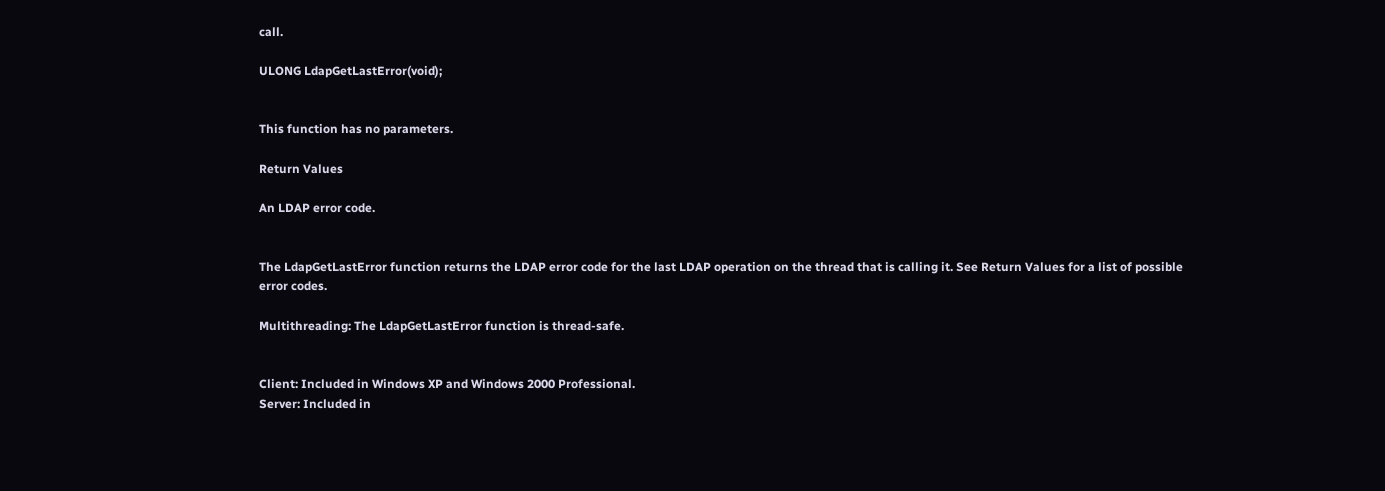call.

ULONG LdapGetLastError(void);


This function has no parameters.

Return Values

An LDAP error code.


The LdapGetLastError function returns the LDAP error code for the last LDAP operation on the thread that is calling it. See Return Values for a list of possible error codes.

Multithreading: The LdapGetLastError function is thread-safe.


Client: Included in Windows XP and Windows 2000 Professional.
Server: Included in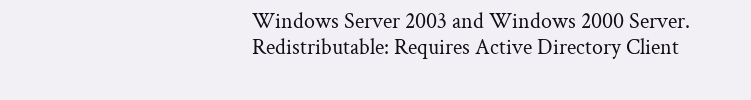Windows Server 2003 and Windows 2000 Server.
Redistributable: Requires Active Directory Client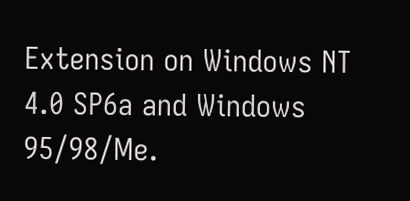Extension on Windows NT 4.0 SP6a and Windows 95/98/Me.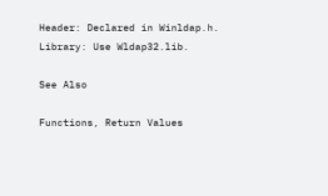Header: Declared in Winldap.h.
Library: Use Wldap32.lib.

See Also

Functions, Return Values